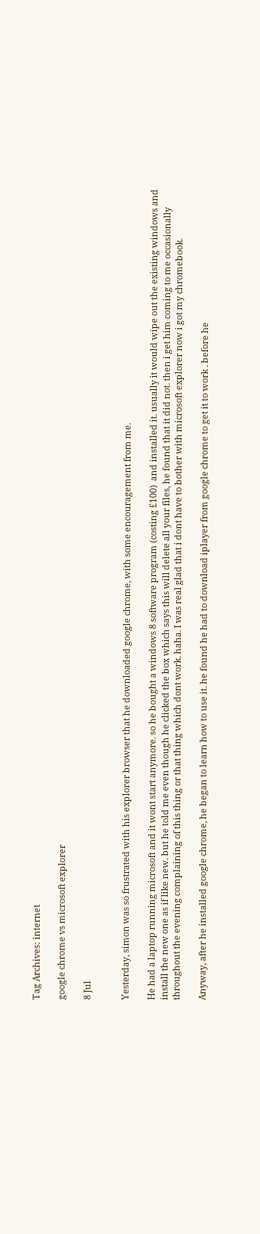Tag Archives: internet

google chrome vs microsoft explorer

8 Jul


Yesterday, simon was so frustrated with his explorer browser that he downloaded google chrome, with some encouragement from me.

He had a laptop running microsoft and it wont start anymore. so he bought a windows 8 software program (costing £100)  and installed it. usually it would wipe out the existing windows and install the new one as if like new. but he told me even though he clicked the box which says this will delete all your files, he found that it did not. then i get him coming to me occasionally throughout the evening complaining of this thing or that thing which dont work. haha. I was real glad that i dont have to bother with microsoft explorer now i got my chromebook.

Anyway, after he installed google chrome, he began to learn how to use it. he found he had to download iplayer from google chrome to get it to work . before he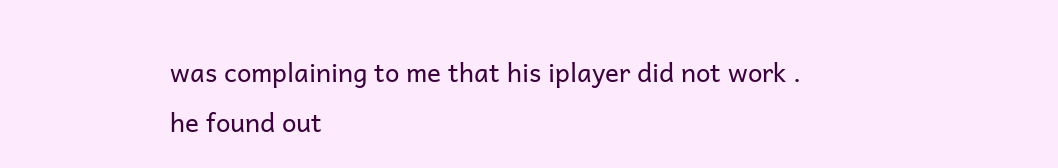was complaining to me that his iplayer did not work . he found out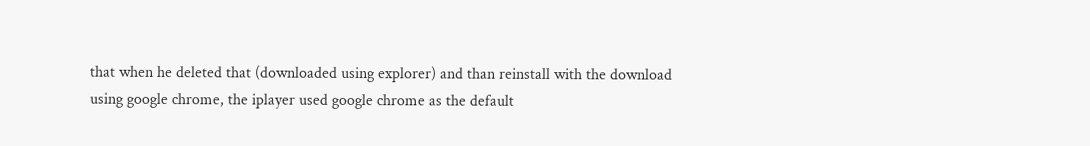that when he deleted that (downloaded using explorer) and than reinstall with the download using google chrome, the iplayer used google chrome as the default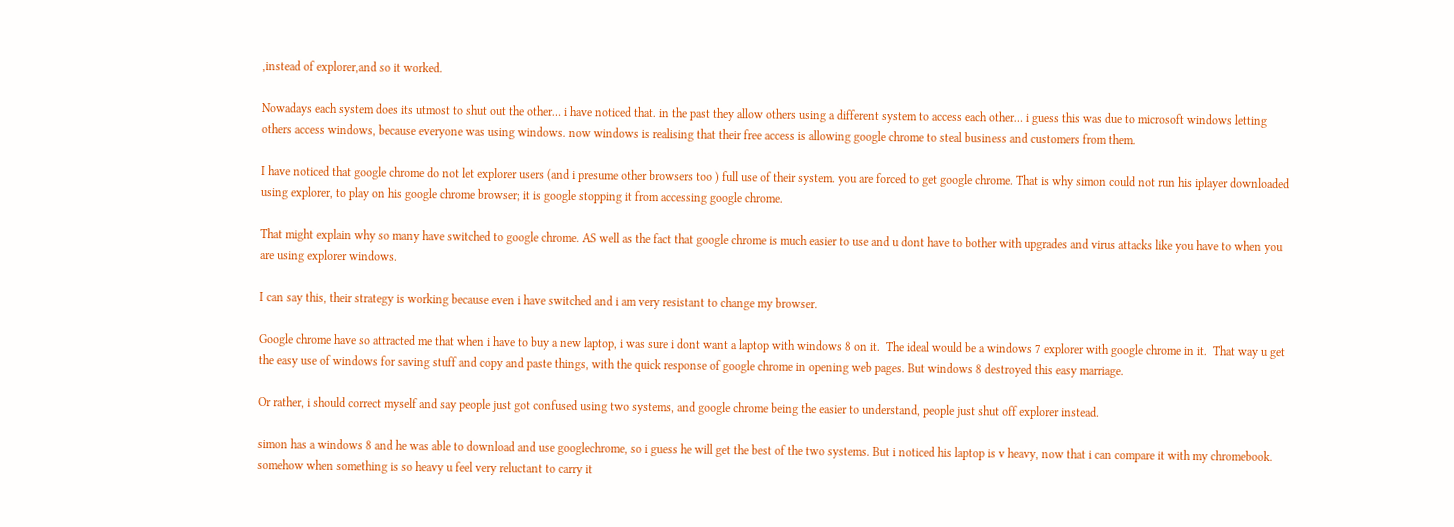,instead of explorer,and so it worked.

Nowadays each system does its utmost to shut out the other… i have noticed that. in the past they allow others using a different system to access each other… i guess this was due to microsoft windows letting others access windows, because everyone was using windows. now windows is realising that their free access is allowing google chrome to steal business and customers from them.

I have noticed that google chrome do not let explorer users (and i presume other browsers too ) full use of their system. you are forced to get google chrome. That is why simon could not run his iplayer downloaded using explorer, to play on his google chrome browser; it is google stopping it from accessing google chrome.

That might explain why so many have switched to google chrome. AS well as the fact that google chrome is much easier to use and u dont have to bother with upgrades and virus attacks like you have to when you are using explorer windows.

I can say this, their strategy is working because even i have switched and i am very resistant to change my browser.

Google chrome have so attracted me that when i have to buy a new laptop, i was sure i dont want a laptop with windows 8 on it.  The ideal would be a windows 7 explorer with google chrome in it.  That way u get the easy use of windows for saving stuff and copy and paste things, with the quick response of google chrome in opening web pages. But windows 8 destroyed this easy marriage.

Or rather, i should correct myself and say people just got confused using two systems, and google chrome being the easier to understand, people just shut off explorer instead.

simon has a windows 8 and he was able to download and use googlechrome, so i guess he will get the best of the two systems. But i noticed his laptop is v heavy, now that i can compare it with my chromebook. somehow when something is so heavy u feel very reluctant to carry it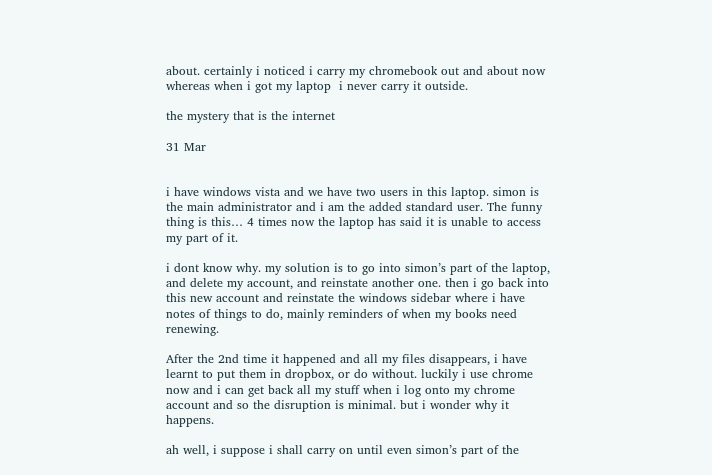about. certainly i noticed i carry my chromebook out and about now whereas when i got my laptop  i never carry it outside.

the mystery that is the internet

31 Mar


i have windows vista and we have two users in this laptop. simon is the main administrator and i am the added standard user. The funny thing is this… 4 times now the laptop has said it is unable to access my part of it.

i dont know why. my solution is to go into simon’s part of the laptop, and delete my account, and reinstate another one. then i go back into this new account and reinstate the windows sidebar where i have notes of things to do, mainly reminders of when my books need renewing.

After the 2nd time it happened and all my files disappears, i have learnt to put them in dropbox, or do without. luckily i use chrome now and i can get back all my stuff when i log onto my chrome account and so the disruption is minimal. but i wonder why it happens.

ah well, i suppose i shall carry on until even simon’s part of the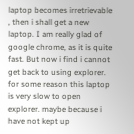laptop becomes irretrievable , then i shall get a new laptop. I am really glad of google chrome, as it is quite fast. But now i find i cannot get back to using explorer. for some reason this laptop is very slow to open explorer. maybe because i have not kept up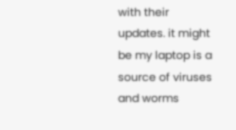with their updates. it might be my laptop is a source of viruses and worms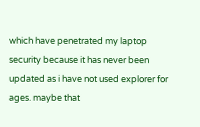which have penetrated my laptop security because it has never been updated as i have not used explorer for ages. maybe that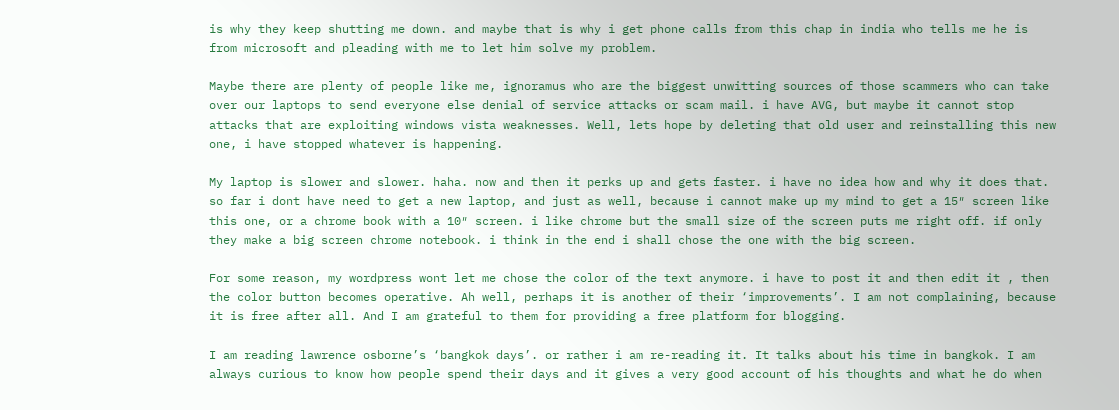is why they keep shutting me down. and maybe that is why i get phone calls from this chap in india who tells me he is from microsoft and pleading with me to let him solve my problem.

Maybe there are plenty of people like me, ignoramus who are the biggest unwitting sources of those scammers who can take over our laptops to send everyone else denial of service attacks or scam mail. i have AVG, but maybe it cannot stop attacks that are exploiting windows vista weaknesses. Well, lets hope by deleting that old user and reinstalling this new one, i have stopped whatever is happening.

My laptop is slower and slower. haha. now and then it perks up and gets faster. i have no idea how and why it does that. so far i dont have need to get a new laptop, and just as well, because i cannot make up my mind to get a 15″ screen like this one, or a chrome book with a 10″ screen. i like chrome but the small size of the screen puts me right off. if only they make a big screen chrome notebook. i think in the end i shall chose the one with the big screen.

For some reason, my wordpress wont let me chose the color of the text anymore. i have to post it and then edit it , then the color button becomes operative. Ah well, perhaps it is another of their ‘improvements’. I am not complaining, because it is free after all. And I am grateful to them for providing a free platform for blogging.

I am reading lawrence osborne’s ‘bangkok days’. or rather i am re-reading it. It talks about his time in bangkok. I am always curious to know how people spend their days and it gives a very good account of his thoughts and what he do when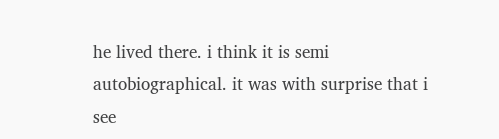he lived there. i think it is semi autobiographical. it was with surprise that i see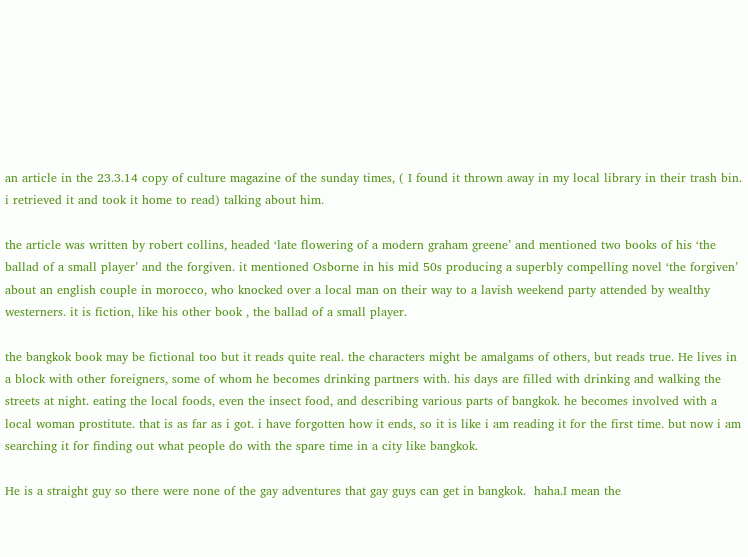an article in the 23.3.14 copy of culture magazine of the sunday times, ( I found it thrown away in my local library in their trash bin. i retrieved it and took it home to read) talking about him.

the article was written by robert collins, headed ‘late flowering of a modern graham greene’ and mentioned two books of his ‘the ballad of a small player’ and the forgiven. it mentioned Osborne in his mid 50s producing a superbly compelling novel ‘the forgiven’ about an english couple in morocco, who knocked over a local man on their way to a lavish weekend party attended by wealthy westerners. it is fiction, like his other book , the ballad of a small player.

the bangkok book may be fictional too but it reads quite real. the characters might be amalgams of others, but reads true. He lives in a block with other foreigners, some of whom he becomes drinking partners with. his days are filled with drinking and walking the streets at night. eating the local foods, even the insect food, and describing various parts of bangkok. he becomes involved with a local woman prostitute. that is as far as i got. i have forgotten how it ends, so it is like i am reading it for the first time. but now i am searching it for finding out what people do with the spare time in a city like bangkok.

He is a straight guy so there were none of the gay adventures that gay guys can get in bangkok.  haha.I mean the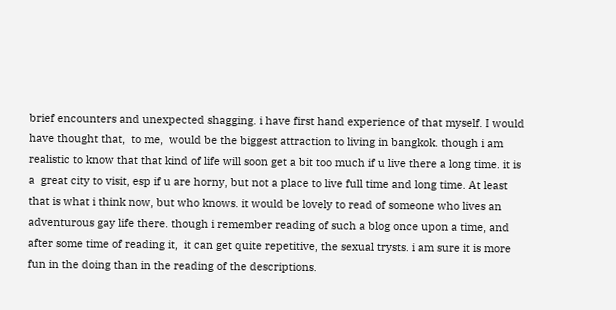brief encounters and unexpected shagging. i have first hand experience of that myself. I would have thought that,  to me,  would be the biggest attraction to living in bangkok. though i am realistic to know that that kind of life will soon get a bit too much if u live there a long time. it is a  great city to visit, esp if u are horny, but not a place to live full time and long time. At least that is what i think now, but who knows. it would be lovely to read of someone who lives an adventurous gay life there. though i remember reading of such a blog once upon a time, and after some time of reading it,  it can get quite repetitive, the sexual trysts. i am sure it is more fun in the doing than in the reading of the descriptions.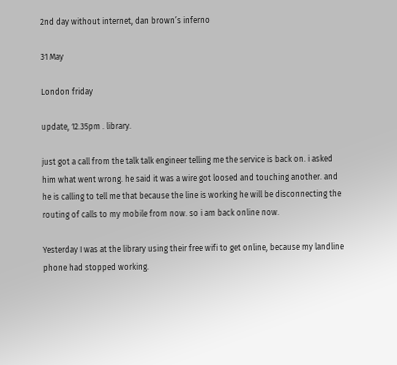2nd day without internet, dan brown’s inferno

31 May

London friday

update, 12.35pm . library.

just got a call from the talk talk engineer telling me the service is back on. i asked him what went wrong. he said it was a wire got loosed and touching another. and he is calling to tell me that because the line is working he will be disconnecting the routing of calls to my mobile from now. so i am back online now.

Yesterday I was at the library using their free wifi to get online, because my landline phone had stopped working.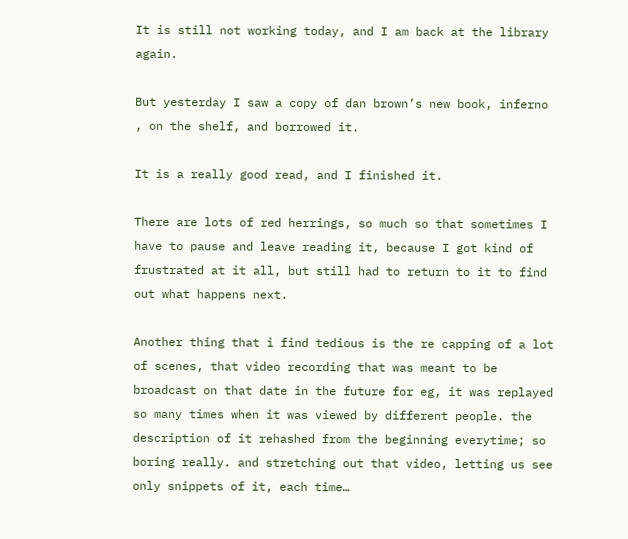It is still not working today, and I am back at the library again.

But yesterday I saw a copy of dan brown’s new book, inferno , on the shelf, and borrowed it.

It is a really good read, and I finished it.

There are lots of red herrings, so much so that sometimes I have to pause and leave reading it, because I got kind of frustrated at it all, but still had to return to it to find out what happens next.

Another thing that i find tedious is the re capping of a lot of scenes, that video recording that was meant to be broadcast on that date in the future for eg, it was replayed so many times when it was viewed by different people. the description of it rehashed from the beginning everytime; so boring really. and stretching out that video, letting us see only snippets of it, each time…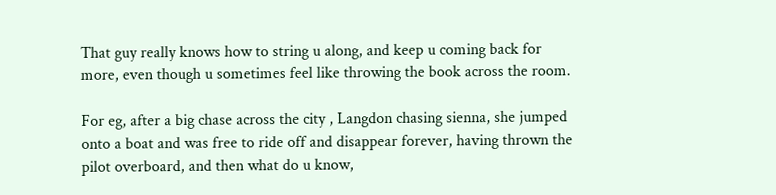That guy really knows how to string u along, and keep u coming back for more, even though u sometimes feel like throwing the book across the room.

For eg, after a big chase across the city , Langdon chasing sienna, she jumped onto a boat and was free to ride off and disappear forever, having thrown the pilot overboard, and then what do u know,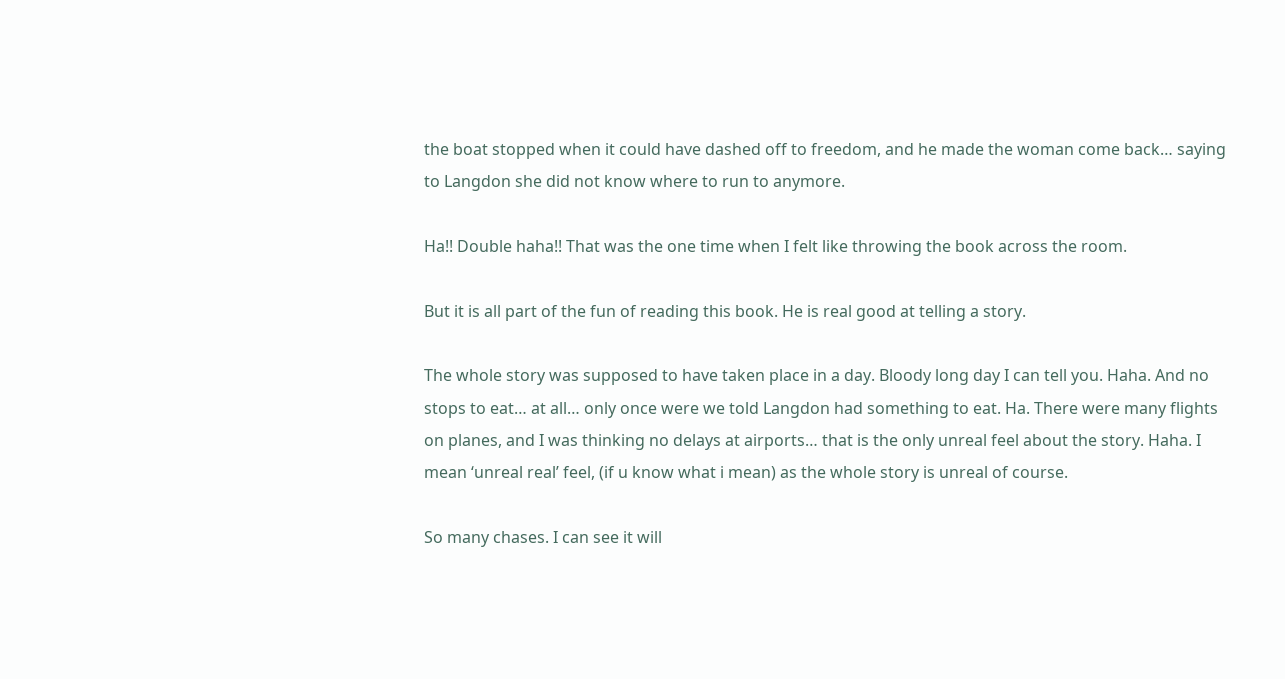the boat stopped when it could have dashed off to freedom, and he made the woman come back… saying to Langdon she did not know where to run to anymore.

Ha!! Double haha!! That was the one time when I felt like throwing the book across the room.

But it is all part of the fun of reading this book. He is real good at telling a story.

The whole story was supposed to have taken place in a day. Bloody long day I can tell you. Haha. And no stops to eat… at all… only once were we told Langdon had something to eat. Ha. There were many flights on planes, and I was thinking no delays at airports… that is the only unreal feel about the story. Haha. I mean ‘unreal real’ feel, (if u know what i mean) as the whole story is unreal of course.

So many chases. I can see it will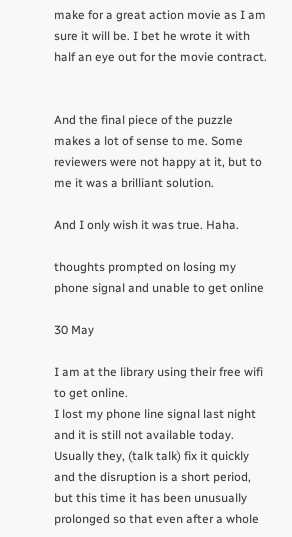make for a great action movie as I am sure it will be. I bet he wrote it with half an eye out for the movie contract.


And the final piece of the puzzle makes a lot of sense to me. Some reviewers were not happy at it, but to me it was a brilliant solution.

And I only wish it was true. Haha.

thoughts prompted on losing my phone signal and unable to get online

30 May

I am at the library using their free wifi to get online.
I lost my phone line signal last night and it is still not available today. Usually they, (talk talk) fix it quickly and the disruption is a short period, but this time it has been unusually prolonged so that even after a whole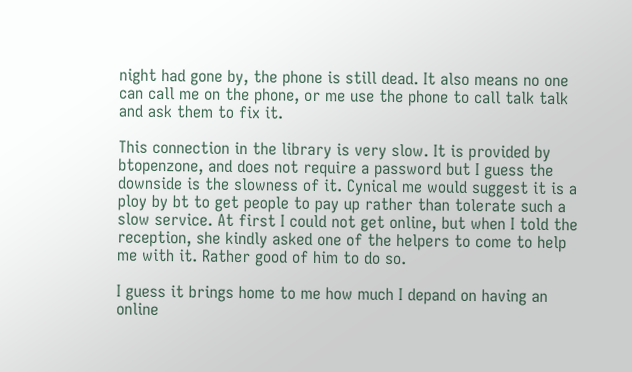night had gone by, the phone is still dead. It also means no one can call me on the phone, or me use the phone to call talk talk and ask them to fix it.

This connection in the library is very slow. It is provided by btopenzone, and does not require a password but I guess the downside is the slowness of it. Cynical me would suggest it is a ploy by bt to get people to pay up rather than tolerate such a slow service. At first I could not get online, but when I told the reception, she kindly asked one of the helpers to come to help me with it. Rather good of him to do so.

I guess it brings home to me how much I depand on having an online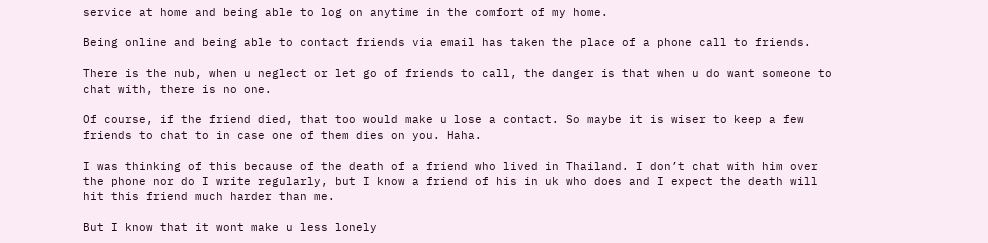service at home and being able to log on anytime in the comfort of my home.

Being online and being able to contact friends via email has taken the place of a phone call to friends.

There is the nub, when u neglect or let go of friends to call, the danger is that when u do want someone to chat with, there is no one.

Of course, if the friend died, that too would make u lose a contact. So maybe it is wiser to keep a few friends to chat to in case one of them dies on you. Haha.

I was thinking of this because of the death of a friend who lived in Thailand. I don’t chat with him over the phone nor do I write regularly, but I know a friend of his in uk who does and I expect the death will hit this friend much harder than me.

But I know that it wont make u less lonely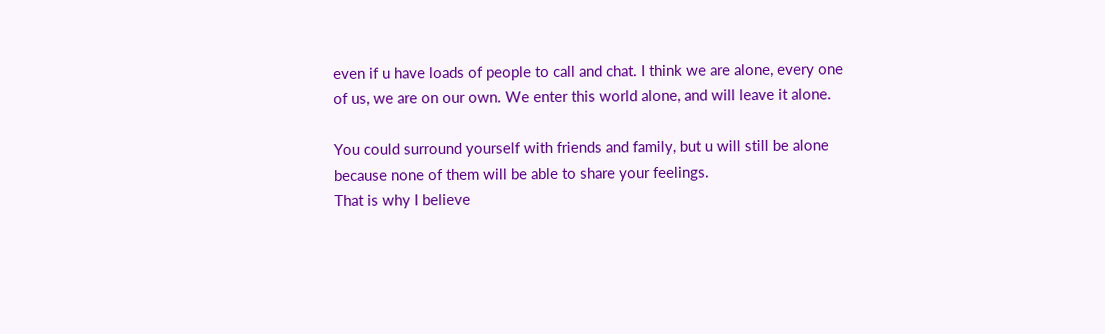even if u have loads of people to call and chat. I think we are alone, every one of us, we are on our own. We enter this world alone, and will leave it alone.

You could surround yourself with friends and family, but u will still be alone because none of them will be able to share your feelings.
That is why I believe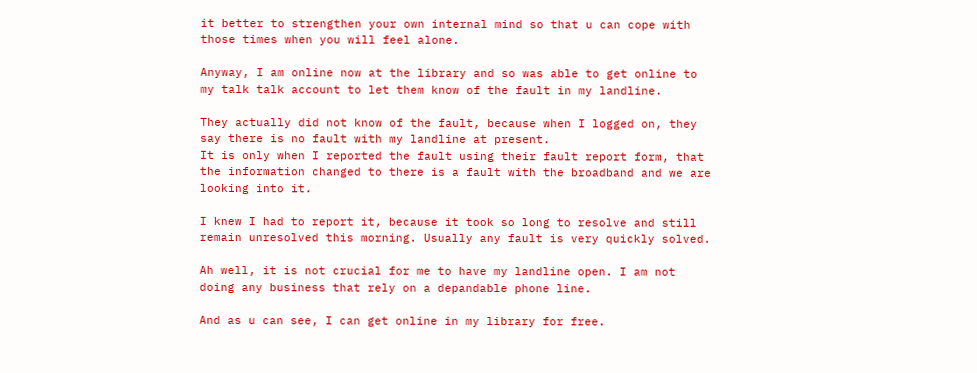it better to strengthen your own internal mind so that u can cope with those times when you will feel alone.

Anyway, I am online now at the library and so was able to get online to my talk talk account to let them know of the fault in my landline.

They actually did not know of the fault, because when I logged on, they say there is no fault with my landline at present.
It is only when I reported the fault using their fault report form, that the information changed to there is a fault with the broadband and we are looking into it.

I knew I had to report it, because it took so long to resolve and still remain unresolved this morning. Usually any fault is very quickly solved.

Ah well, it is not crucial for me to have my landline open. I am not doing any business that rely on a depandable phone line.

And as u can see, I can get online in my library for free.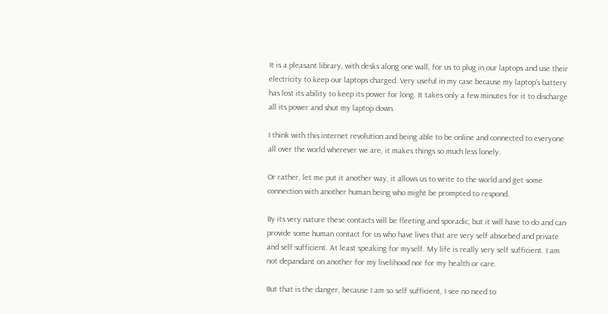It is a pleasant library, with desks along one wall, for us to plug in our laptops and use their electricity to keep our laptops charged. Very useful in my case because my laptop’s battery has lost its ability to keep its power for long. It takes only a few minutes for it to discharge all its power and shut my laptop down.

I think with this internet revolution and being able to be online and connected to everyone all over the world wherever we are, it makes things so much less lonely.

Or rather, let me put it another way, it allows us to write to the world and get some connection with another human being who might be prompted to respond.

By its very nature these contacts will be fleeting and sporadic, but it will have to do and can provide some human contact for us who have lives that are very self absorbed and private and self sufficient. At least speaking for myself. My life is really very self sufficient. I am not depandant on another for my livelihood nor for my health or care.

But that is the danger, because I am so self sufficient, I see no need to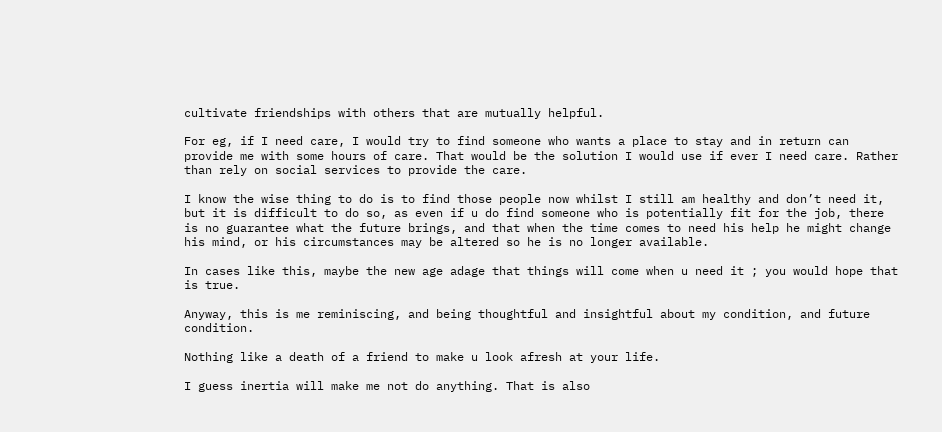cultivate friendships with others that are mutually helpful.

For eg, if I need care, I would try to find someone who wants a place to stay and in return can provide me with some hours of care. That would be the solution I would use if ever I need care. Rather than rely on social services to provide the care.

I know the wise thing to do is to find those people now whilst I still am healthy and don’t need it, but it is difficult to do so, as even if u do find someone who is potentially fit for the job, there is no guarantee what the future brings, and that when the time comes to need his help he might change his mind, or his circumstances may be altered so he is no longer available.

In cases like this, maybe the new age adage that things will come when u need it ; you would hope that is true.

Anyway, this is me reminiscing, and being thoughtful and insightful about my condition, and future condition.

Nothing like a death of a friend to make u look afresh at your life.

I guess inertia will make me not do anything. That is also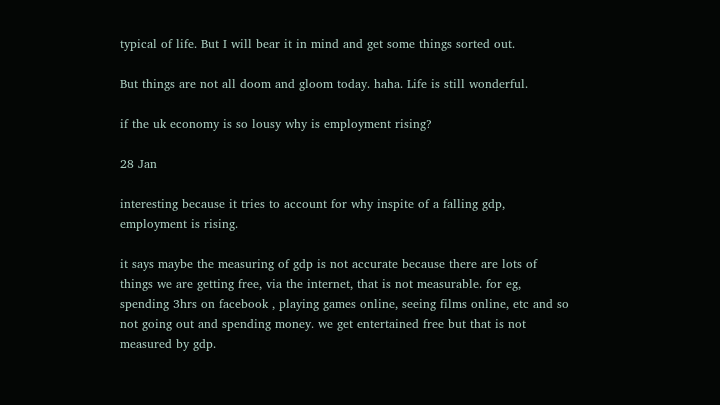typical of life. But I will bear it in mind and get some things sorted out.

But things are not all doom and gloom today. haha. Life is still wonderful.

if the uk economy is so lousy why is employment rising?

28 Jan

interesting because it tries to account for why inspite of a falling gdp, employment is rising.

it says maybe the measuring of gdp is not accurate because there are lots of things we are getting free, via the internet, that is not measurable. for eg, spending 3hrs on facebook , playing games online, seeing films online, etc and so not going out and spending money. we get entertained free but that is not measured by gdp.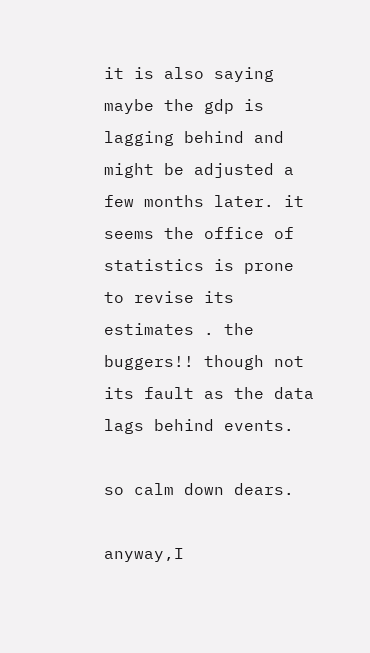it is also saying maybe the gdp is lagging behind and might be adjusted a few months later. it seems the office of statistics is prone to revise its estimates . the buggers!! though not its fault as the data lags behind events.

so calm down dears.

anyway,I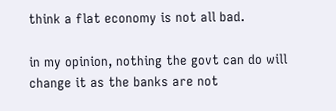think a flat economy is not all bad.

in my opinion, nothing the govt can do will change it as the banks are not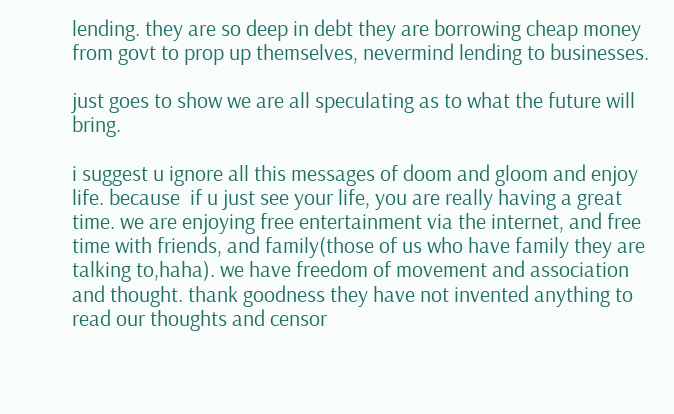lending. they are so deep in debt they are borrowing cheap money from govt to prop up themselves, nevermind lending to businesses.

just goes to show we are all speculating as to what the future will bring.

i suggest u ignore all this messages of doom and gloom and enjoy life. because  if u just see your life, you are really having a great time. we are enjoying free entertainment via the internet, and free time with friends, and family(those of us who have family they are talking to,haha). we have freedom of movement and association and thought. thank goodness they have not invented anything to read our thoughts and censor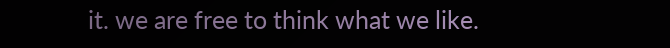it. we are free to think what we like.